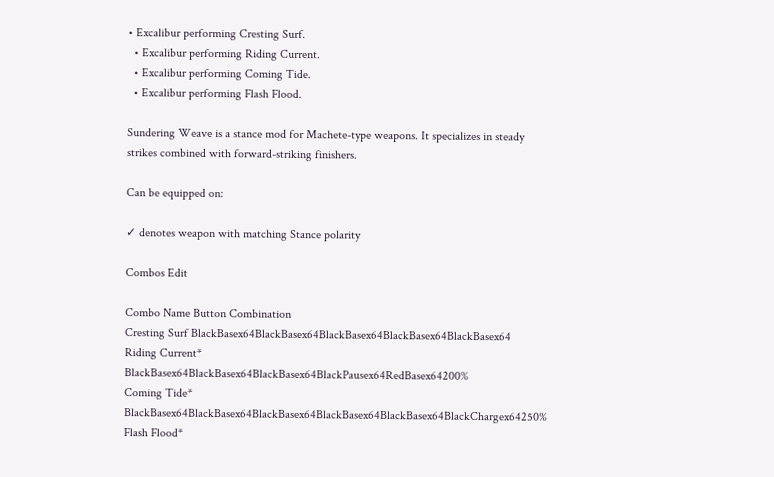• Excalibur performing Cresting Surf.
  • Excalibur performing Riding Current.
  • Excalibur performing Coming Tide.
  • Excalibur performing Flash Flood.

Sundering Weave is a stance mod for Machete-type weapons. It specializes in steady strikes combined with forward-striking finishers.

Can be equipped on:

✓ denotes weapon with matching Stance polarity

Combos Edit

Combo Name Button Combination
Cresting Surf BlackBasex64BlackBasex64BlackBasex64BlackBasex64BlackBasex64
Riding Current* BlackBasex64BlackBasex64BlackBasex64BlackPausex64RedBasex64200%
Coming Tide* BlackBasex64BlackBasex64BlackBasex64BlackBasex64BlackBasex64BlackChargex64250%
Flash Flood*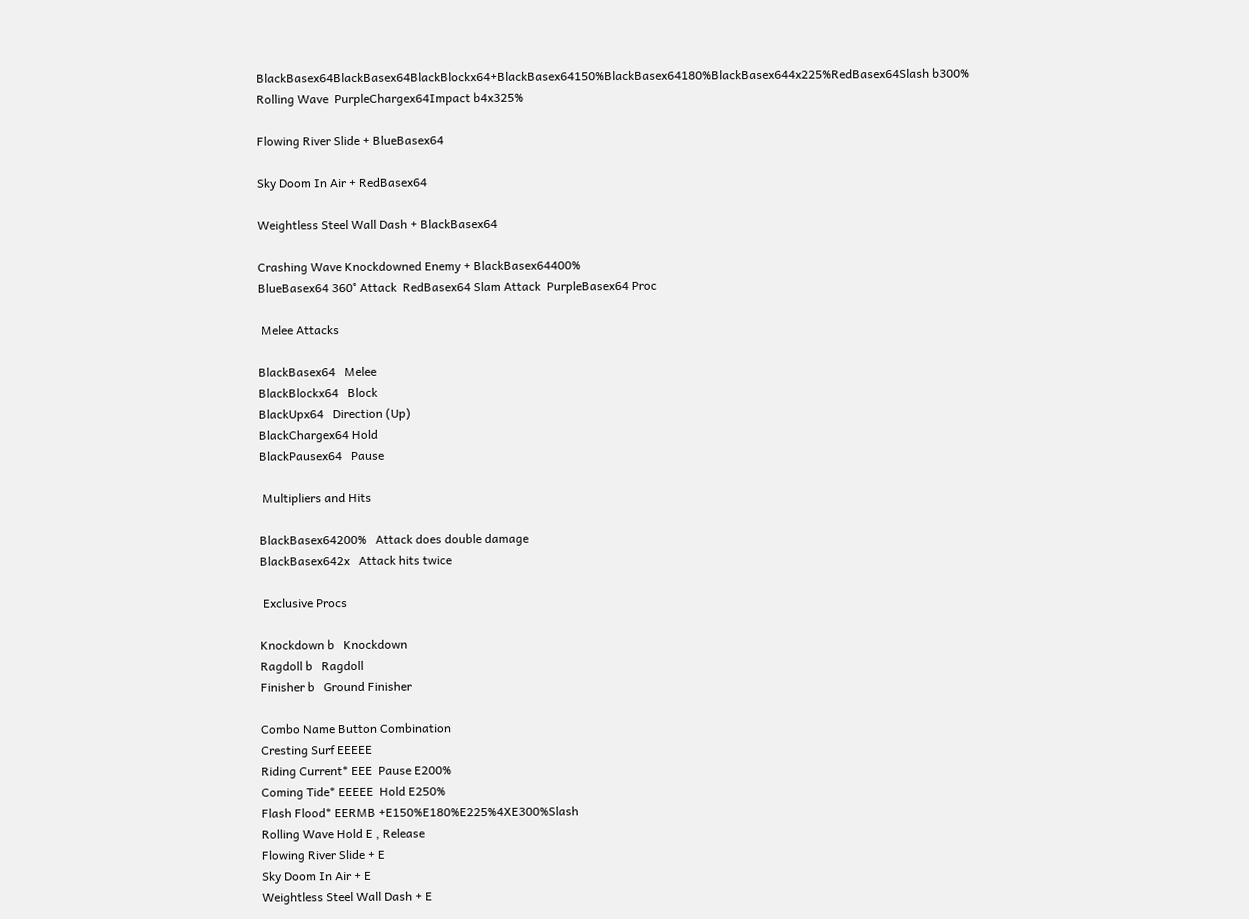BlackBasex64BlackBasex64BlackBlockx64+BlackBasex64150%BlackBasex64180%BlackBasex644x225%RedBasex64Slash b300%
Rolling Wave  PurpleChargex64Impact b4x325%

Flowing River Slide + BlueBasex64

Sky Doom In Air + RedBasex64

Weightless Steel Wall Dash + BlackBasex64

Crashing Wave Knockdowned Enemy + BlackBasex64400%
BlueBasex64 360° Attack  RedBasex64 Slam Attack  PurpleBasex64 Proc

 Melee Attacks

BlackBasex64   Melee
BlackBlockx64   Block
BlackUpx64   Direction (Up)
BlackChargex64 Hold
BlackPausex64   Pause

 Multipliers and Hits

BlackBasex64200%   Attack does double damage
BlackBasex642x   Attack hits twice

 Exclusive Procs

Knockdown b   Knockdown
Ragdoll b   Ragdoll
Finisher b   Ground Finisher

Combo Name Button Combination
Cresting Surf EEEEE
Riding Current* EEE  Pause E200%
Coming Tide* EEEEE  Hold E250%
Flash Flood* EERMB +E150%E180%E225%4XE300%Slash
Rolling Wave Hold E , Release
Flowing River Slide + E
Sky Doom In Air + E
Weightless Steel Wall Dash + E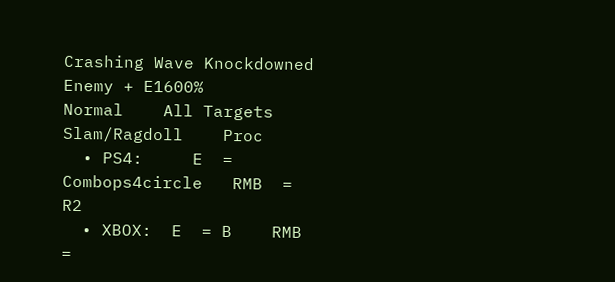Crashing Wave Knockdowned Enemy + E1600%
Normal    All Targets    Slam/Ragdoll    Proc
  • PS4:     E  = Combops4circle   RMB  = R2
  • XBOX:  E  = B    RMB  =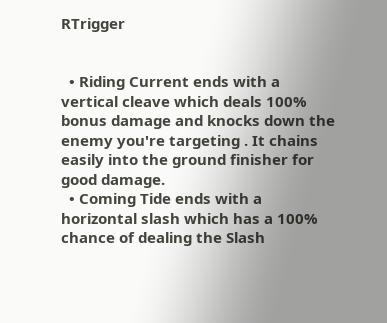RTrigger


  • Riding Current ends with a vertical cleave which deals 100% bonus damage and knocks down the enemy you're targeting . It chains easily into the ground finisher for good damage.
  • Coming Tide ends with a horizontal slash which has a 100% chance of dealing the Slash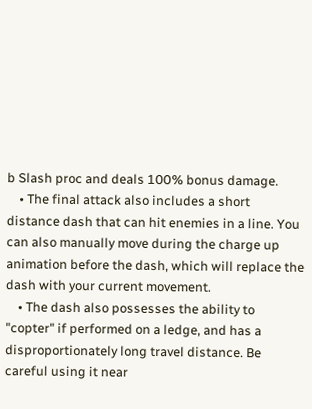b Slash proc and deals 100% bonus damage.
    • The final attack also includes a short distance dash that can hit enemies in a line. You can also manually move during the charge up animation before the dash, which will replace the dash with your current movement.
    • The dash also possesses the ability to "copter" if performed on a ledge, and has a disproportionately long travel distance. Be careful using it near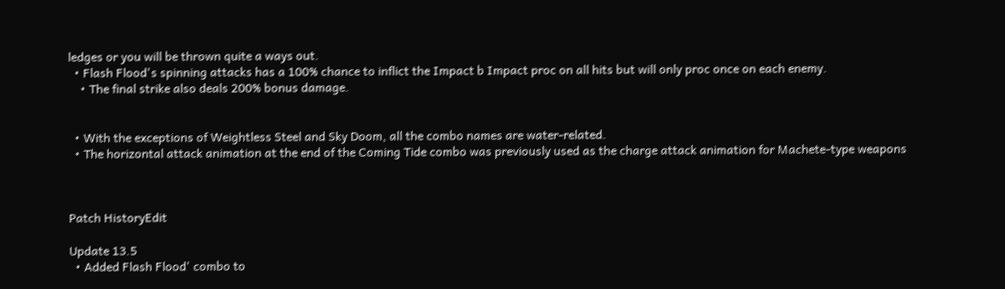ledges or you will be thrown quite a ways out.
  • Flash Flood's spinning attacks has a 100% chance to inflict the Impact b Impact proc on all hits but will only proc once on each enemy.
    • The final strike also deals 200% bonus damage.


  • With the exceptions of Weightless Steel and Sky Doom, all the combo names are water-related.
  • The horizontal attack animation at the end of the Coming Tide combo was previously used as the charge attack animation for Machete-type weapons



Patch HistoryEdit

Update 13.5
  • Added Flash Flood' combo to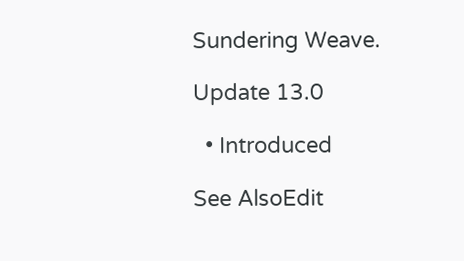Sundering Weave.

Update 13.0

  • Introduced

See AlsoEdit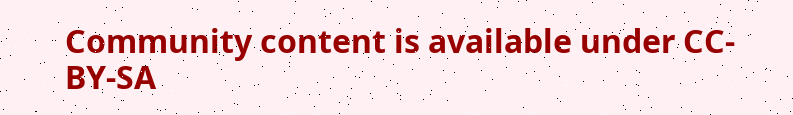Community content is available under CC-BY-SA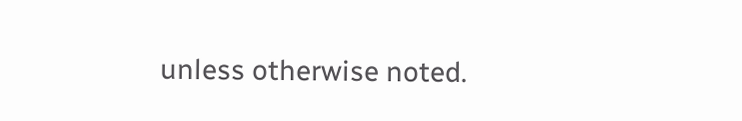unless otherwise noted.